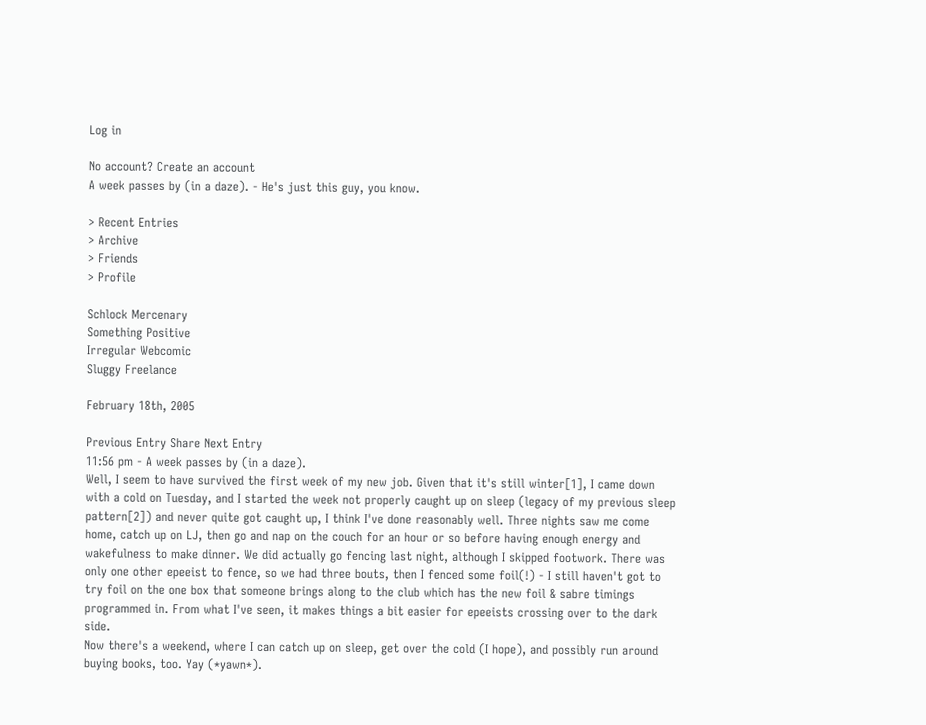Log in

No account? Create an account
A week passes by (in a daze). - He's just this guy, you know.

> Recent Entries
> Archive
> Friends
> Profile

Schlock Mercenary
Something Positive
Irregular Webcomic
Sluggy Freelance

February 18th, 2005

Previous Entry Share Next Entry
11:56 pm - A week passes by (in a daze).
Well, I seem to have survived the first week of my new job. Given that it's still winter[1], I came down with a cold on Tuesday, and I started the week not properly caught up on sleep (legacy of my previous sleep pattern[2]) and never quite got caught up, I think I've done reasonably well. Three nights saw me come home, catch up on LJ, then go and nap on the couch for an hour or so before having enough energy and wakefulness to make dinner. We did actually go fencing last night, although I skipped footwork. There was only one other epeeist to fence, so we had three bouts, then I fenced some foil(!) - I still haven't got to try foil on the one box that someone brings along to the club which has the new foil & sabre timings programmed in. From what I've seen, it makes things a bit easier for epeeists crossing over to the dark side.
Now there's a weekend, where I can catch up on sleep, get over the cold (I hope), and possibly run around buying books, too. Yay (*yawn*).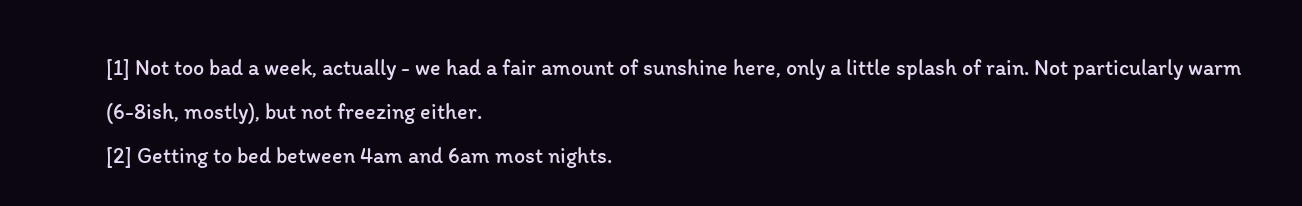[1] Not too bad a week, actually - we had a fair amount of sunshine here, only a little splash of rain. Not particularly warm (6-8ish, mostly), but not freezing either.
[2] Getting to bed between 4am and 6am most nights.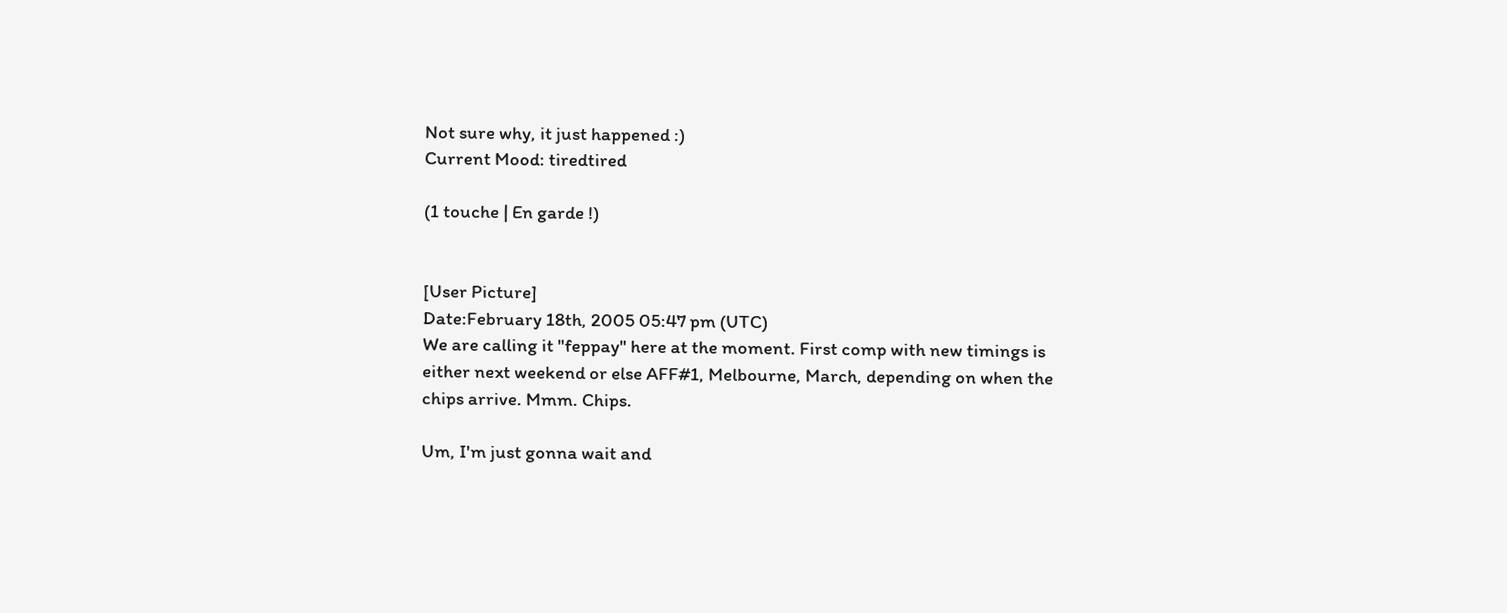Not sure why, it just happened :)
Current Mood: tiredtired

(1 touche | En garde !)


[User Picture]
Date:February 18th, 2005 05:47 pm (UTC)
We are calling it "feppay" here at the moment. First comp with new timings is either next weekend or else AFF#1, Melbourne, March, depending on when the chips arrive. Mmm. Chips.

Um, I'm just gonna wait and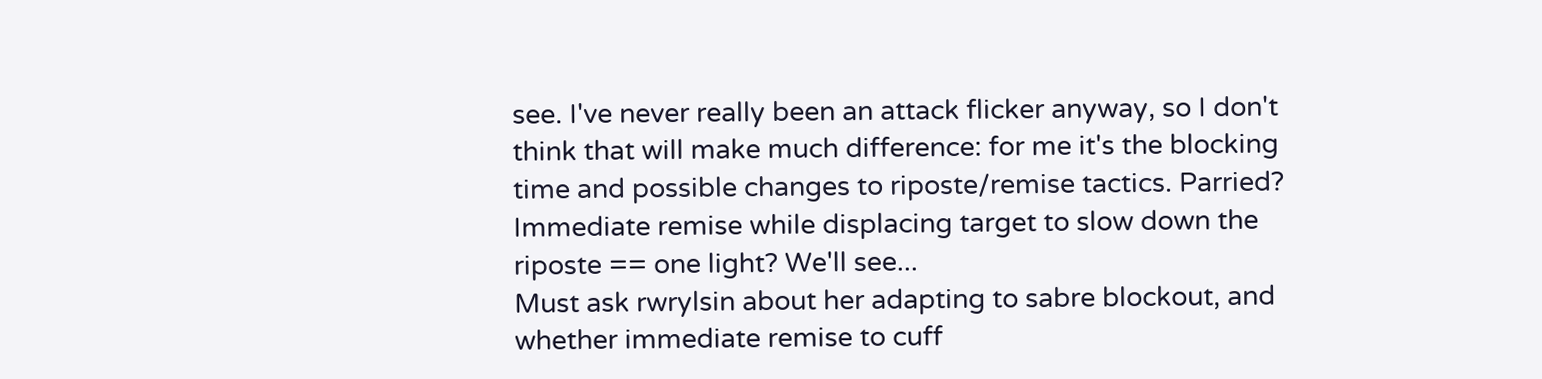see. I've never really been an attack flicker anyway, so I don't think that will make much difference: for me it's the blocking time and possible changes to riposte/remise tactics. Parried? Immediate remise while displacing target to slow down the riposte == one light? We'll see...
Must ask rwrylsin about her adapting to sabre blockout, and whether immediate remise to cuff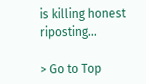is killing honest riposting...

> Go to Top